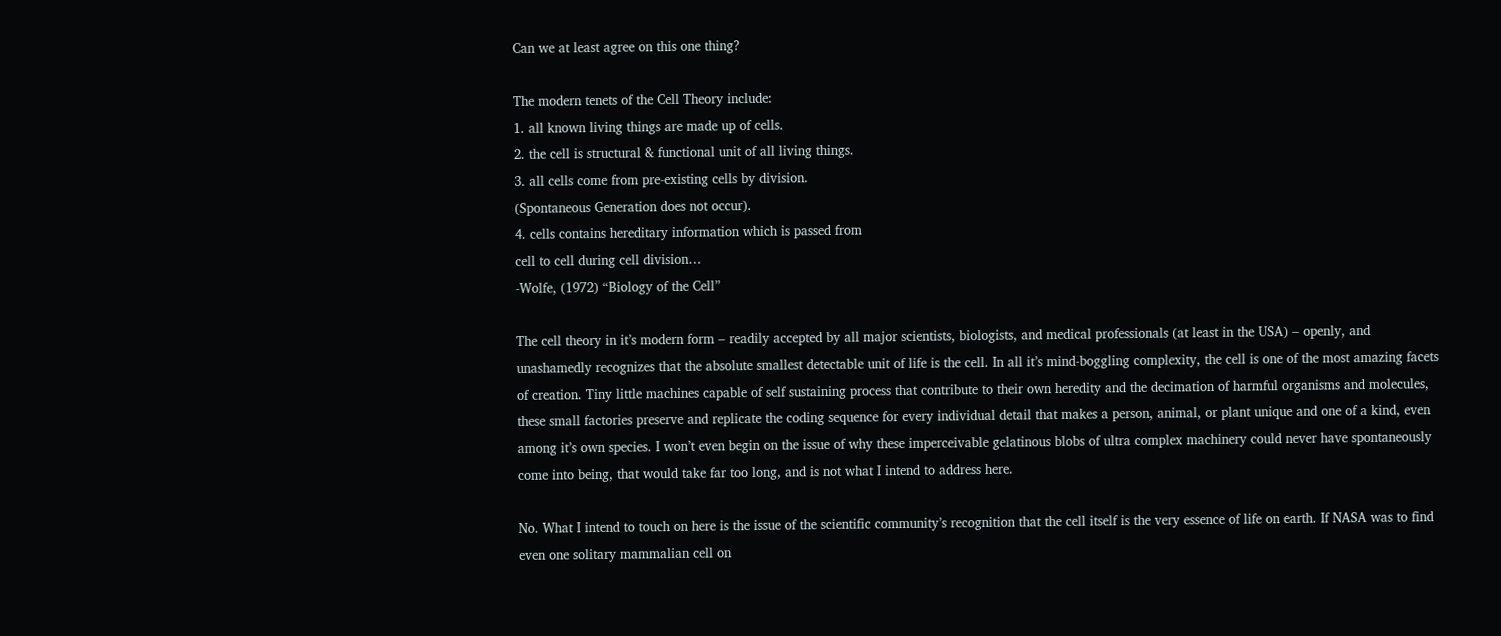Can we at least agree on this one thing?

The modern tenets of the Cell Theory include:
1. all known living things are made up of cells.
2. the cell is structural & functional unit of all living things.
3. all cells come from pre-existing cells by division.
(Spontaneous Generation does not occur).
4. cells contains hereditary information which is passed from
cell to cell during cell division…
-Wolfe, (1972) “Biology of the Cell”

The cell theory in it’s modern form – readily accepted by all major scientists, biologists, and medical professionals (at least in the USA) – openly, and unashamedly recognizes that the absolute smallest detectable unit of life is the cell. In all it’s mind-boggling complexity, the cell is one of the most amazing facets of creation. Tiny little machines capable of self sustaining process that contribute to their own heredity and the decimation of harmful organisms and molecules, these small factories preserve and replicate the coding sequence for every individual detail that makes a person, animal, or plant unique and one of a kind, even among it’s own species. I won’t even begin on the issue of why these imperceivable gelatinous blobs of ultra complex machinery could never have spontaneously come into being, that would take far too long, and is not what I intend to address here.

No. What I intend to touch on here is the issue of the scientific community’s recognition that the cell itself is the very essence of life on earth. If NASA was to find even one solitary mammalian cell on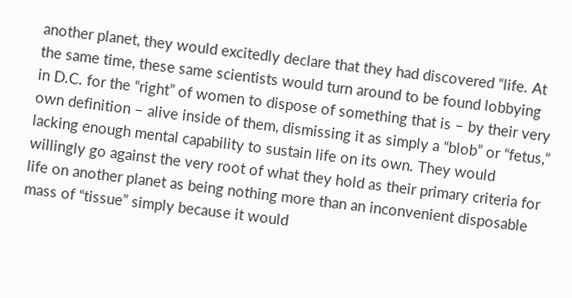another planet, they would excitedly declare that they had discovered “life. At the same time, these same scientists would turn around to be found lobbying in D.C. for the “right” of women to dispose of something that is – by their very own definition – alive inside of them, dismissing it as simply a “blob” or “fetus,” lacking enough mental capability to sustain life on its own. They would willingly go against the very root of what they hold as their primary criteria for life on another planet as being nothing more than an inconvenient disposable mass of “tissue” simply because it would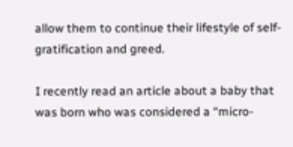allow them to continue their lifestyle of self-gratification and greed.

I recently read an article about a baby that was born who was considered a “micro-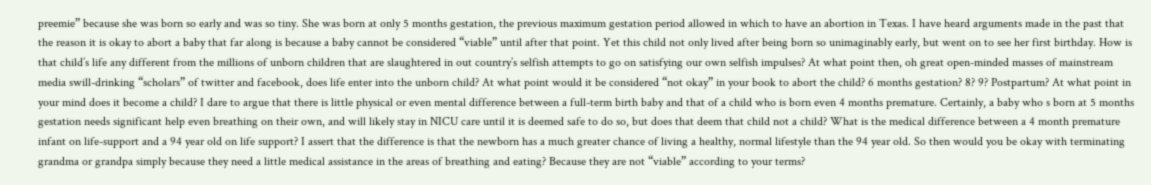preemie” because she was born so early and was so tiny. She was born at only 5 months gestation, the previous maximum gestation period allowed in which to have an abortion in Texas. I have heard arguments made in the past that the reason it is okay to abort a baby that far along is because a baby cannot be considered “viable” until after that point. Yet this child not only lived after being born so unimaginably early, but went on to see her first birthday. How is that child’s life any different from the millions of unborn children that are slaughtered in out country’s selfish attempts to go on satisfying our own selfish impulses? At what point then, oh great open-minded masses of mainstream media swill-drinking “scholars” of twitter and facebook, does life enter into the unborn child? At what point would it be considered “not okay” in your book to abort the child? 6 months gestation? 8? 9? Postpartum? At what point in your mind does it become a child? I dare to argue that there is little physical or even mental difference between a full-term birth baby and that of a child who is born even 4 months premature. Certainly, a baby who s born at 5 months gestation needs significant help even breathing on their own, and will likely stay in NICU care until it is deemed safe to do so, but does that deem that child not a child? What is the medical difference between a 4 month premature infant on life-support and a 94 year old on life support? I assert that the difference is that the newborn has a much greater chance of living a healthy, normal lifestyle than the 94 year old. So then would you be okay with terminating grandma or grandpa simply because they need a little medical assistance in the areas of breathing and eating? Because they are not “viable” according to your terms?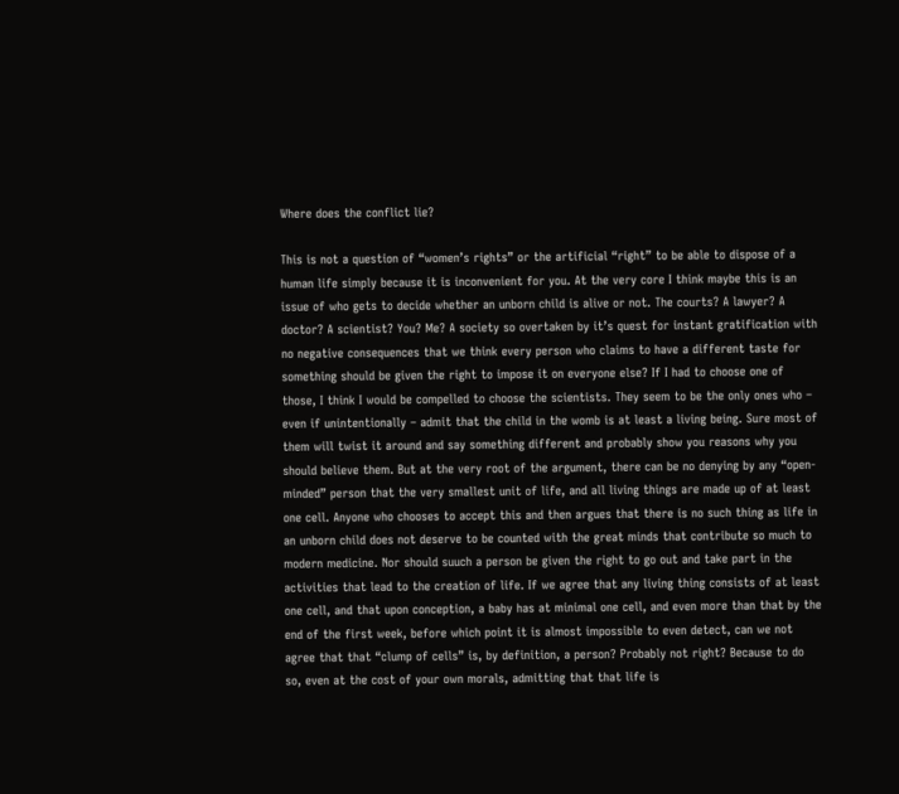Where does the conflict lie?

This is not a question of “women’s rights” or the artificial “right” to be able to dispose of a human life simply because it is inconvenient for you. At the very core I think maybe this is an issue of who gets to decide whether an unborn child is alive or not. The courts? A lawyer? A doctor? A scientist? You? Me? A society so overtaken by it’s quest for instant gratification with no negative consequences that we think every person who claims to have a different taste for something should be given the right to impose it on everyone else? If I had to choose one of those, I think I would be compelled to choose the scientists. They seem to be the only ones who – even if unintentionally – admit that the child in the womb is at least a living being. Sure most of them will twist it around and say something different and probably show you reasons why you should believe them. But at the very root of the argument, there can be no denying by any “open-minded” person that the very smallest unit of life, and all living things are made up of at least one cell. Anyone who chooses to accept this and then argues that there is no such thing as life in an unborn child does not deserve to be counted with the great minds that contribute so much to modern medicine. Nor should suuch a person be given the right to go out and take part in the activities that lead to the creation of life. If we agree that any living thing consists of at least one cell, and that upon conception, a baby has at minimal one cell, and even more than that by the end of the first week, before which point it is almost impossible to even detect, can we not agree that that “clump of cells” is, by definition, a person? Probably not right? Because to do so, even at the cost of your own morals, admitting that that life is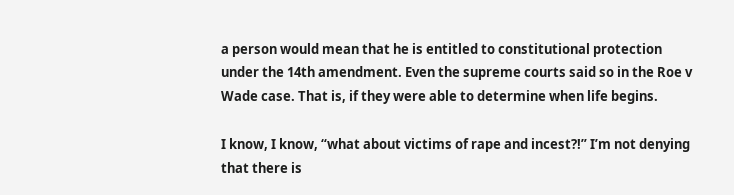a person would mean that he is entitled to constitutional protection under the 14th amendment. Even the supreme courts said so in the Roe v Wade case. That is, if they were able to determine when life begins.

I know, I know, “what about victims of rape and incest?!” I’m not denying that there is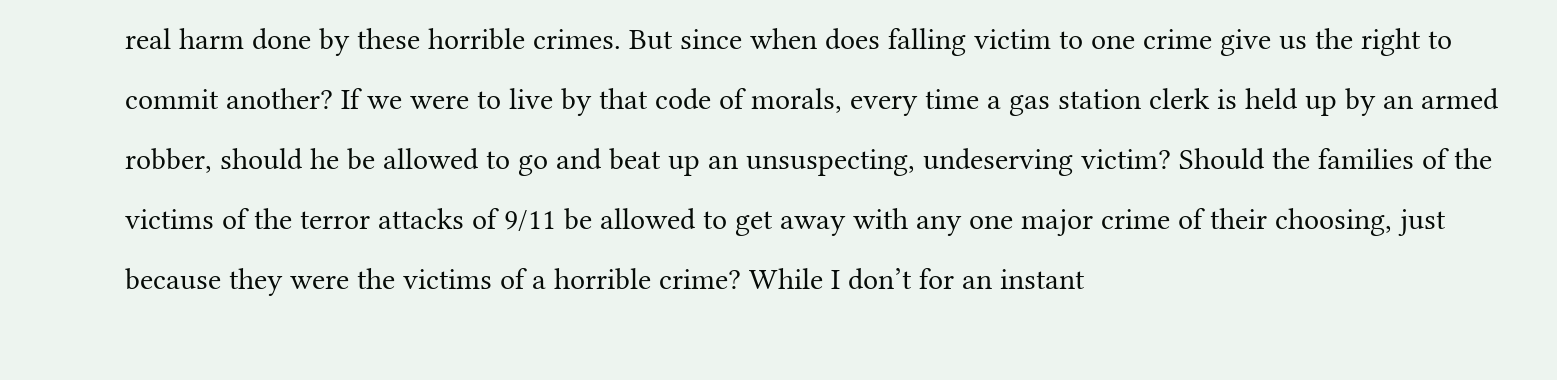real harm done by these horrible crimes. But since when does falling victim to one crime give us the right to commit another? If we were to live by that code of morals, every time a gas station clerk is held up by an armed robber, should he be allowed to go and beat up an unsuspecting, undeserving victim? Should the families of the victims of the terror attacks of 9/11 be allowed to get away with any one major crime of their choosing, just because they were the victims of a horrible crime? While I don’t for an instant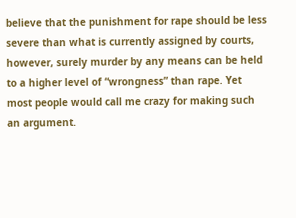believe that the punishment for rape should be less severe than what is currently assigned by courts, however, surely murder by any means can be held to a higher level of “wrongness” than rape. Yet most people would call me crazy for making such an argument.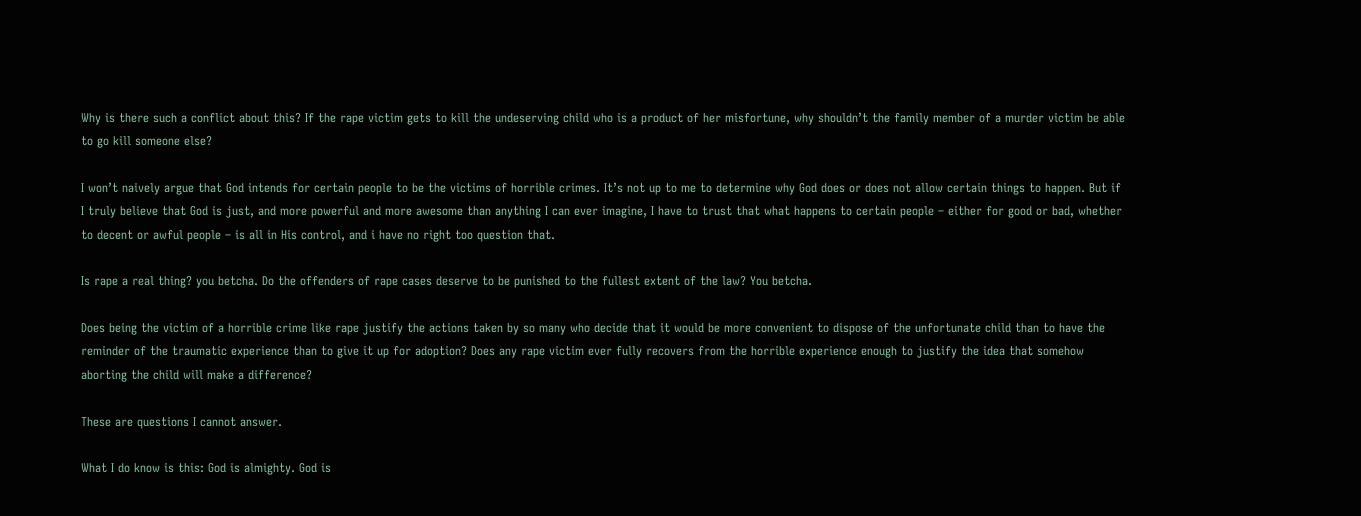Why is there such a conflict about this? If the rape victim gets to kill the undeserving child who is a product of her misfortune, why shouldn’t the family member of a murder victim be able to go kill someone else?

I won’t naively argue that God intends for certain people to be the victims of horrible crimes. It’s not up to me to determine why God does or does not allow certain things to happen. But if I truly believe that God is just, and more powerful and more awesome than anything I can ever imagine, I have to trust that what happens to certain people – either for good or bad, whether to decent or awful people – is all in His control, and i have no right too question that.

Is rape a real thing? you betcha. Do the offenders of rape cases deserve to be punished to the fullest extent of the law? You betcha.

Does being the victim of a horrible crime like rape justify the actions taken by so many who decide that it would be more convenient to dispose of the unfortunate child than to have the reminder of the traumatic experience than to give it up for adoption? Does any rape victim ever fully recovers from the horrible experience enough to justify the idea that somehow aborting the child will make a difference?

These are questions I cannot answer.

What I do know is this: God is almighty. God is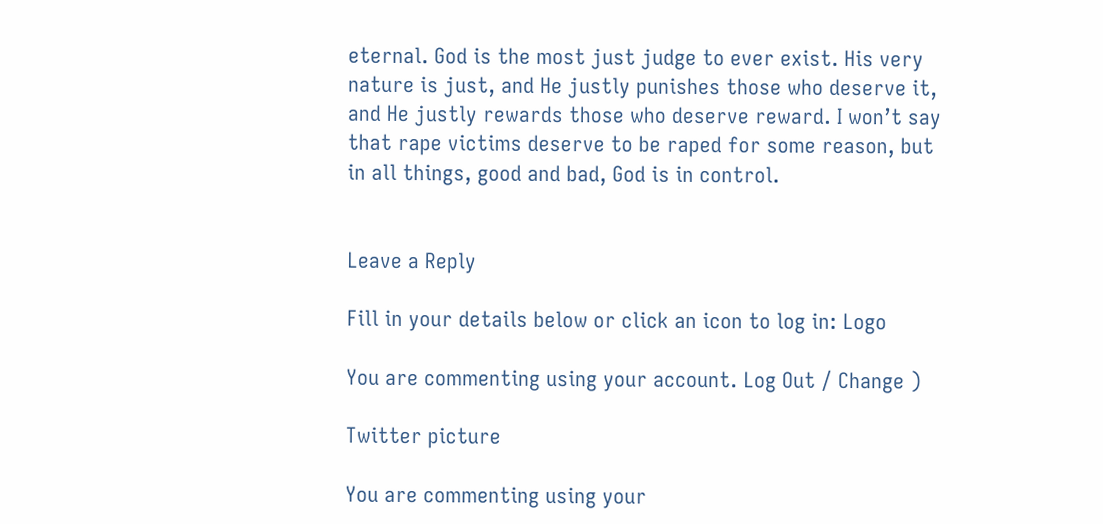eternal. God is the most just judge to ever exist. His very nature is just, and He justly punishes those who deserve it, and He justly rewards those who deserve reward. I won’t say that rape victims deserve to be raped for some reason, but in all things, good and bad, God is in control.


Leave a Reply

Fill in your details below or click an icon to log in: Logo

You are commenting using your account. Log Out / Change )

Twitter picture

You are commenting using your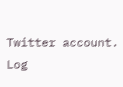Twitter account. Log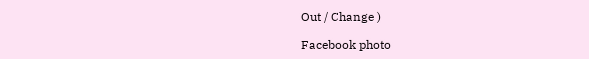Out / Change )

Facebook photo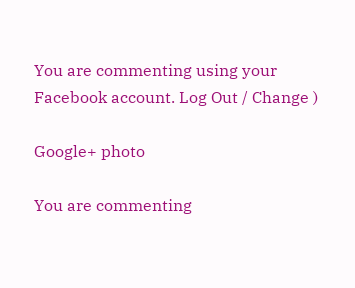You are commenting using your Facebook account. Log Out / Change )

Google+ photo

You are commenting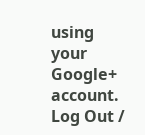using your Google+ account. Log Out /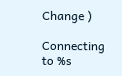Change )

Connecting to %s